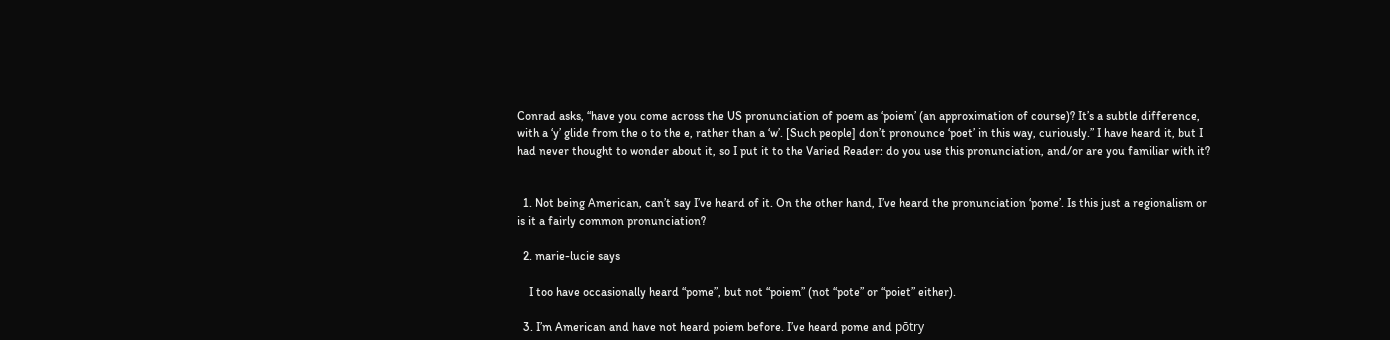Conrad asks, “have you come across the US pronunciation of poem as ‘poiem’ (an approximation of course)? It’s a subtle difference, with a ‘y’ glide from the o to the e, rather than a ‘w’. [Such people] don’t pronounce ‘poet’ in this way, curiously.” I have heard it, but I had never thought to wonder about it, so I put it to the Varied Reader: do you use this pronunciation, and/or are you familiar with it?


  1. Not being American, can’t say I’ve heard of it. On the other hand, I’ve heard the pronunciation ‘pome’. Is this just a regionalism or is it a fairly common pronunciation?

  2. marie-lucie says

    I too have occasionally heard “pome”, but not “poiem” (not “pote” or “poiet” either).

  3. I’m American and have not heard poiem before. I’ve heard pome and pōtry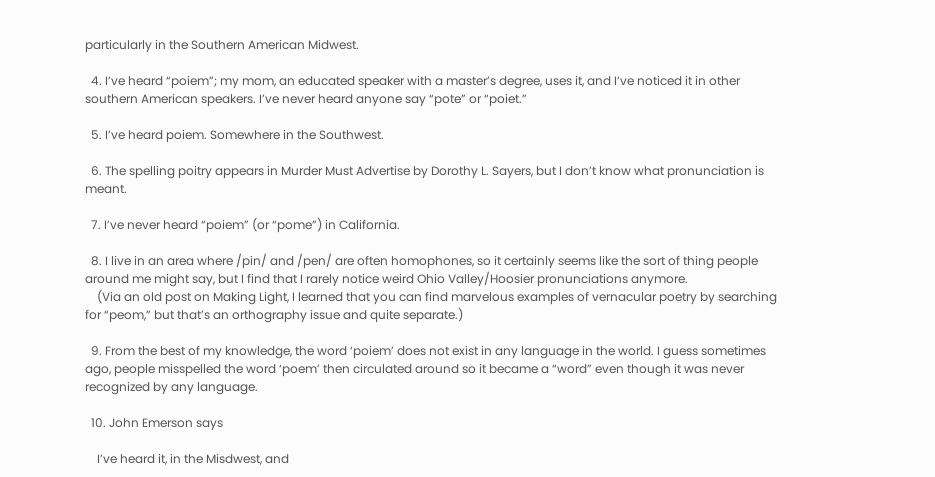particularly in the Southern American Midwest.

  4. I’ve heard “poiem”; my mom, an educated speaker with a master’s degree, uses it, and I’ve noticed it in other southern American speakers. I’ve never heard anyone say “pote” or “poiet.”

  5. I’ve heard poiem. Somewhere in the Southwest.

  6. The spelling poitry appears in Murder Must Advertise by Dorothy L. Sayers, but I don’t know what pronunciation is meant.

  7. I’ve never heard “poiem” (or “pome”) in California.

  8. I live in an area where /pin/ and /pen/ are often homophones, so it certainly seems like the sort of thing people around me might say, but I find that I rarely notice weird Ohio Valley/Hoosier pronunciations anymore.
    (Via an old post on Making Light, I learned that you can find marvelous examples of vernacular poetry by searching for “peom,” but that’s an orthography issue and quite separate.)

  9. From the best of my knowledge, the word ‘poiem’ does not exist in any language in the world. I guess sometimes ago, people misspelled the word ‘poem’ then circulated around so it became a “word” even though it was never recognized by any language.

  10. John Emerson says

    I’ve heard it, in the Misdwest, and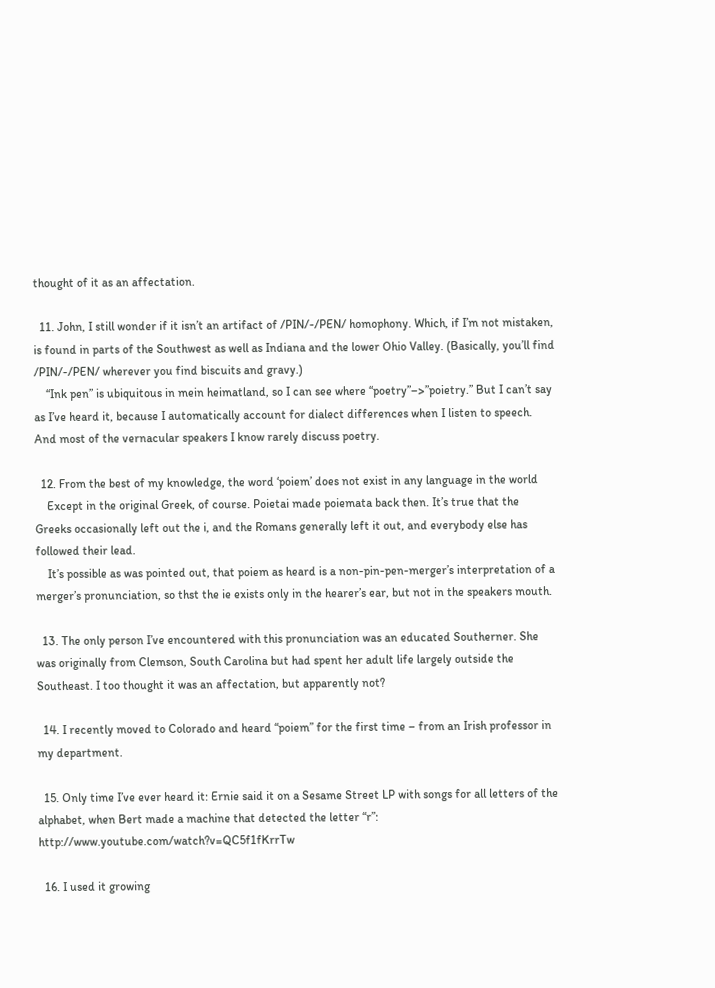thought of it as an affectation.

  11. John, I still wonder if it isn’t an artifact of /PIN/-/PEN/ homophony. Which, if I’m not mistaken, is found in parts of the Southwest as well as Indiana and the lower Ohio Valley. (Basically, you’ll find /PIN/-/PEN/ wherever you find biscuits and gravy.)
    “Ink pen” is ubiquitous in mein heimatland, so I can see where “poetry”–>”poietry.” But I can’t say as I’ve heard it, because I automatically account for dialect differences when I listen to speech. And most of the vernacular speakers I know rarely discuss poetry.

  12. From the best of my knowledge, the word ‘poiem’ does not exist in any language in the world
    Except in the original Greek, of course. Poietai made poiemata back then. It’s true that the Greeks occasionally left out the i, and the Romans generally left it out, and everybody else has followed their lead.
    It’s possible as was pointed out, that poiem as heard is a non-pin-pen-merger’s interpretation of a merger’s pronunciation, so thst the ie exists only in the hearer’s ear, but not in the speakers mouth.

  13. The only person I’ve encountered with this pronunciation was an educated Southerner. She was originally from Clemson, South Carolina but had spent her adult life largely outside the Southeast. I too thought it was an affectation, but apparently not?

  14. I recently moved to Colorado and heard “poiem” for the first time – from an Irish professor in my department.

  15. Only time I’ve ever heard it: Ernie said it on a Sesame Street LP with songs for all letters of the alphabet, when Bert made a machine that detected the letter “r”: http://www.youtube.com/watch?v=QC5f1fKrrTw

  16. I used it growing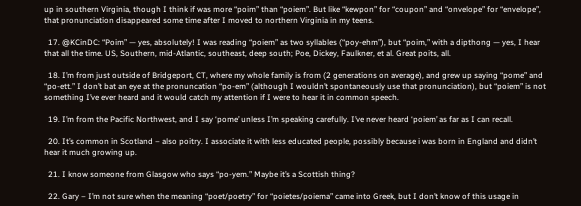up in southern Virginia, though I think if was more “poim” than “poiem”. But like “kewpon” for “coupon” and “onvelope” for “envelope”, that pronunciation disappeared some time after I moved to northern Virginia in my teens.

  17. @KCinDC: “Poim” — yes, absolutely! I was reading “poiem” as two syllables (“poy-ehm”), but “poim,” with a dipthong — yes, I hear that all the time. US, Southern, mid-Atlantic, southeast, deep south; Poe, Dickey, Faulkner, et al. Great poits, all.

  18. I’m from just outside of Bridgeport, CT, where my whole family is from (2 generations on average), and grew up saying “pome” and “po-ett.” I don’t bat an eye at the pronuncation “po-em” (although I wouldn’t spontaneously use that pronunciation), but “poiem” is not something I’ve ever heard and it would catch my attention if I were to hear it in common speech.

  19. I’m from the Pacific Northwest, and I say ‘pome’ unless I’m speaking carefully. I’ve never heard ‘poiem’ as far as I can recall.

  20. It’s common in Scotland – also poitry. I associate it with less educated people, possibly because i was born in England and didn’t hear it much growing up.

  21. I know someone from Glasgow who says “po-yem.” Maybe it’s a Scottish thing?

  22. Gary – I’m not sure when the meaning “poet/poetry” for “poietes/poiema” came into Greek, but I don’t know of this usage in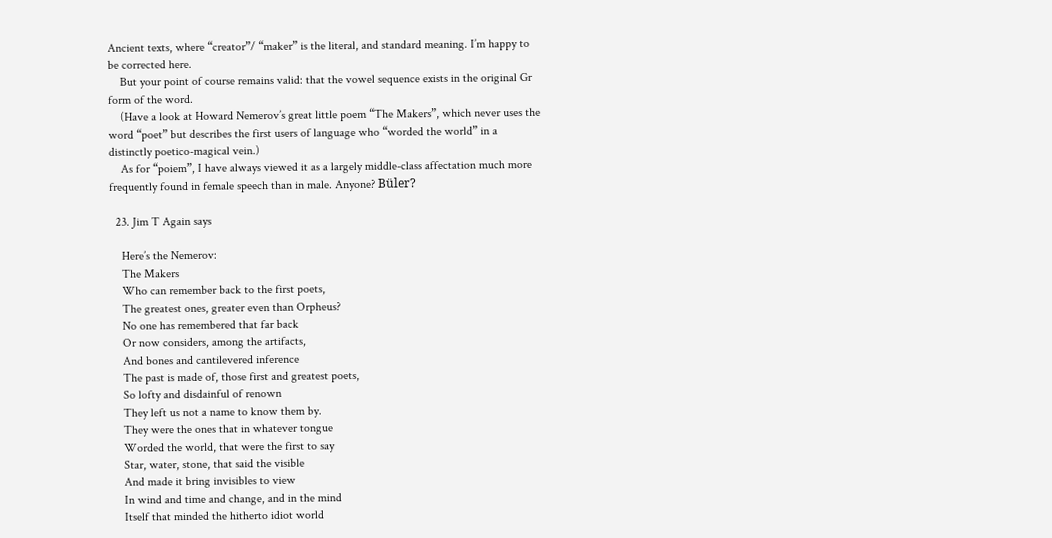Ancient texts, where “creator”/ “maker” is the literal, and standard meaning. I’m happy to be corrected here.
    But your point of course remains valid: that the vowel sequence exists in the original Gr form of the word.
    (Have a look at Howard Nemerov’s great little poem “The Makers”, which never uses the word “poet” but describes the first users of language who “worded the world” in a distinctly poetico-magical vein.)
    As for “poiem”, I have always viewed it as a largely middle-class affectation much more frequently found in female speech than in male. Anyone? Büler?

  23. Jim T Again says

    Here’s the Nemerov:
    The Makers
    Who can remember back to the first poets,
    The greatest ones, greater even than Orpheus?
    No one has remembered that far back
    Or now considers, among the artifacts,
    And bones and cantilevered inference
    The past is made of, those first and greatest poets,
    So lofty and disdainful of renown
    They left us not a name to know them by.
    They were the ones that in whatever tongue
    Worded the world, that were the first to say
    Star, water, stone, that said the visible
    And made it bring invisibles to view
    In wind and time and change, and in the mind
    Itself that minded the hitherto idiot world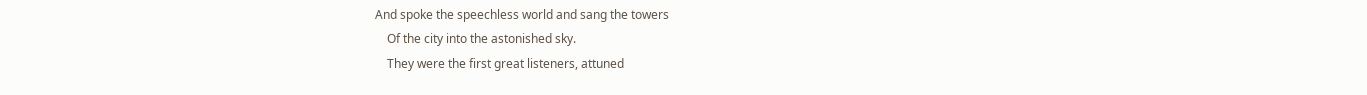And spoke the speechless world and sang the towers
    Of the city into the astonished sky.
    They were the first great listeners, attuned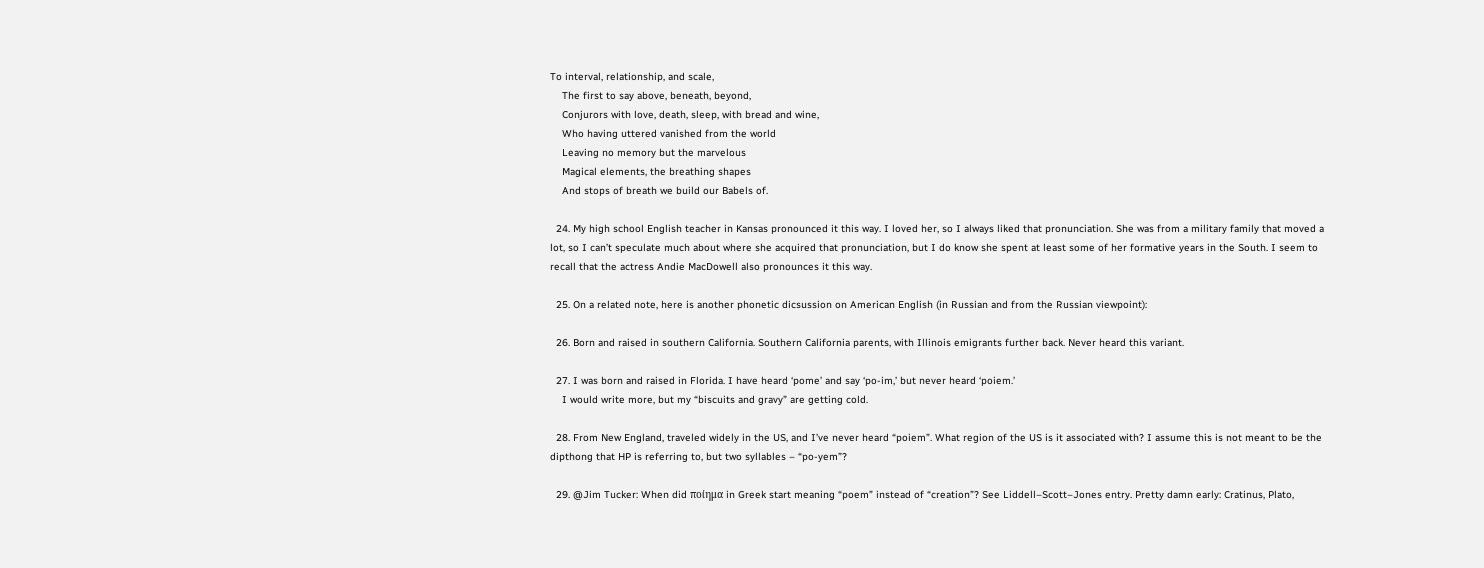To interval, relationship, and scale,
    The first to say above, beneath, beyond,
    Conjurors with love, death, sleep, with bread and wine,
    Who having uttered vanished from the world
    Leaving no memory but the marvelous
    Magical elements, the breathing shapes
    And stops of breath we build our Babels of.

  24. My high school English teacher in Kansas pronounced it this way. I loved her, so I always liked that pronunciation. She was from a military family that moved a lot, so I can’t speculate much about where she acquired that pronunciation, but I do know she spent at least some of her formative years in the South. I seem to recall that the actress Andie MacDowell also pronounces it this way.

  25. On a related note, here is another phonetic dicsussion on American English (in Russian and from the Russian viewpoint):

  26. Born and raised in southern California. Southern California parents, with Illinois emigrants further back. Never heard this variant.

  27. I was born and raised in Florida. I have heard ‘pome’ and say ‘po-im,’ but never heard ‘poiem.’
    I would write more, but my “biscuits and gravy” are getting cold.

  28. From New England, traveled widely in the US, and I’ve never heard “poiem”. What region of the US is it associated with? I assume this is not meant to be the dipthong that HP is referring to, but two syllables – “po-yem”?

  29. @Jim Tucker: When did ποίημα in Greek start meaning “poem” instead of “creation”? See Liddell–Scott–Jones entry. Pretty damn early: Cratinus, Plato,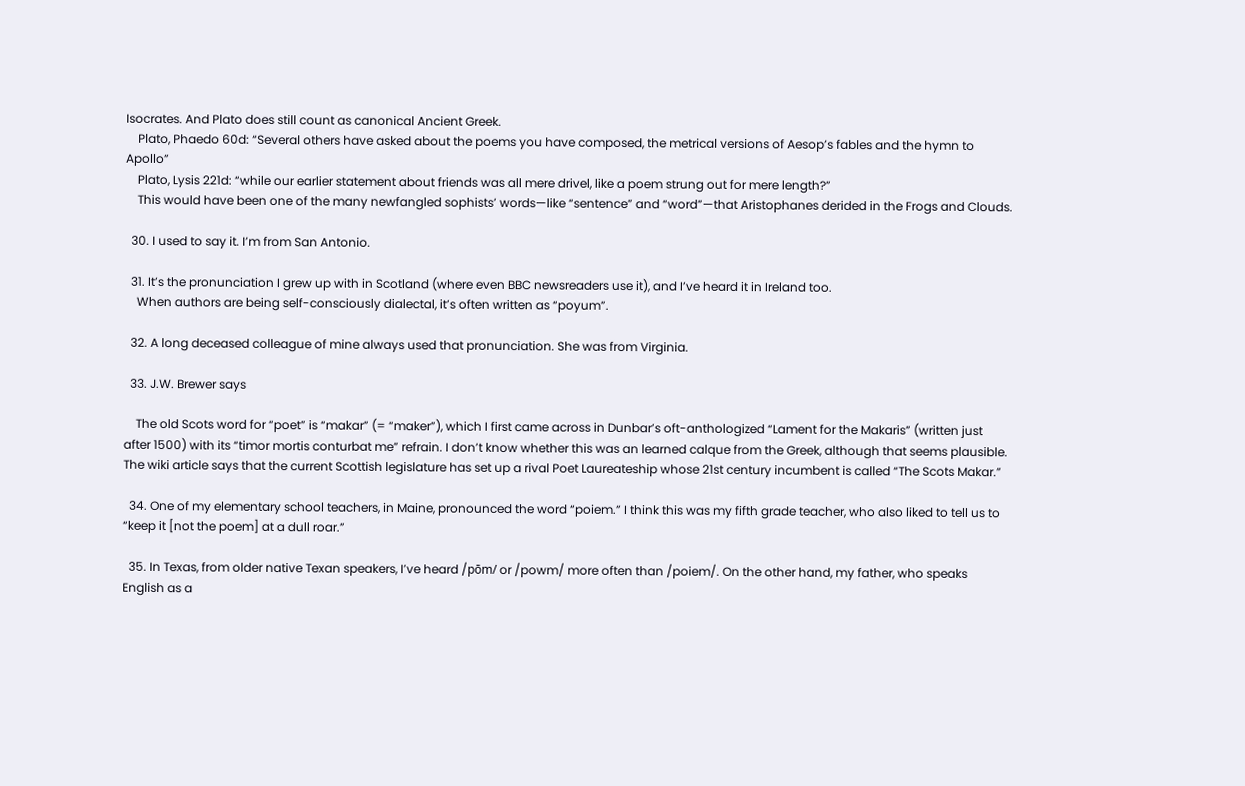Isocrates. And Plato does still count as canonical Ancient Greek.
    Plato, Phaedo 60d: “Several others have asked about the poems you have composed, the metrical versions of Aesop’s fables and the hymn to Apollo”
    Plato, Lysis 221d: “while our earlier statement about friends was all mere drivel, like a poem strung out for mere length?”
    This would have been one of the many newfangled sophists’ words—like “sentence” and “word”—that Aristophanes derided in the Frogs and Clouds.

  30. I used to say it. I’m from San Antonio.

  31. It’s the pronunciation I grew up with in Scotland (where even BBC newsreaders use it), and I’ve heard it in Ireland too.
    When authors are being self-consciously dialectal, it’s often written as “poyum”.

  32. A long deceased colleague of mine always used that pronunciation. She was from Virginia.

  33. J.W. Brewer says

    The old Scots word for “poet” is “makar” (= “maker”), which I first came across in Dunbar’s oft-anthologized “Lament for the Makaris” (written just after 1500) with its “timor mortis conturbat me” refrain. I don’t know whether this was an learned calque from the Greek, although that seems plausible. The wiki article says that the current Scottish legislature has set up a rival Poet Laureateship whose 21st century incumbent is called “The Scots Makar.”

  34. One of my elementary school teachers, in Maine, pronounced the word “poiem.” I think this was my fifth grade teacher, who also liked to tell us to “keep it [not the poem] at a dull roar.”

  35. In Texas, from older native Texan speakers, I’ve heard /pōm/ or /powm/ more often than /poiem/. On the other hand, my father, who speaks English as a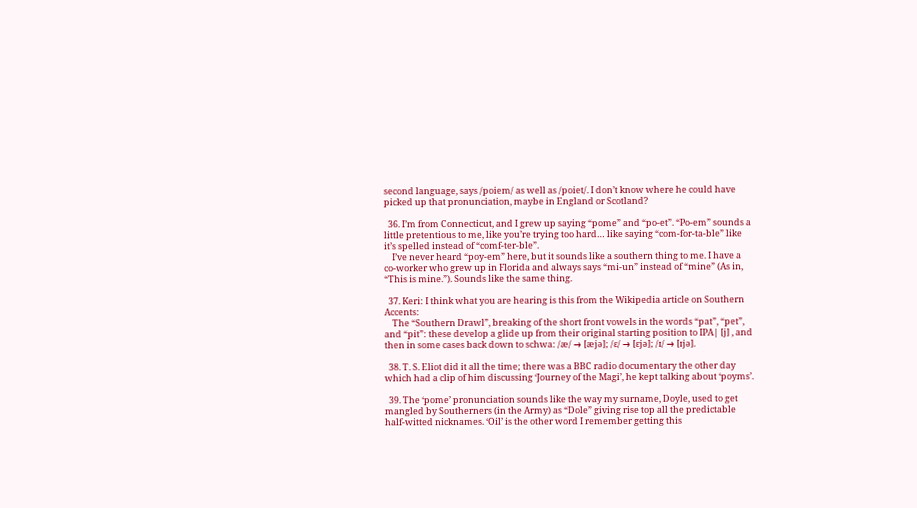second language, says /poiem/ as well as /poiet/. I don’t know where he could have picked up that pronunciation, maybe in England or Scotland?

  36. I’m from Connecticut, and I grew up saying “pome” and “po-et”. “Po-em” sounds a little pretentious to me, like you’re trying too hard… like saying “com-for-ta-ble” like it’s spelled instead of “comf-ter-ble”.
    I’ve never heard “poy-em” here, but it sounds like a southern thing to me. I have a co-worker who grew up in Florida and always says “mi-un” instead of “mine” (As in, “This is mine.”). Sounds like the same thing.

  37. Keri: I think what you are hearing is this from the Wikipedia article on Southern Accents:
    The “Southern Drawl”, breaking of the short front vowels in the words “pat”, “pet”, and “pit”: these develop a glide up from their original starting position to IPA| [j] , and then in some cases back down to schwa: /æ/ → [æjə]; /ɛ/ → [ɛjə]; /ɪ/ → [ɪjə].

  38. T. S. Eliot did it all the time; there was a BBC radio documentary the other day which had a clip of him discussing ‘Journey of the Magi’, he kept talking about ‘poyms’.

  39. The ‘pome’ pronunciation sounds like the way my surname, Doyle, used to get mangled by Southerners (in the Army) as “Dole” giving rise top all the predictable half-witted nicknames. ‘Oil’ is the other word I remember getting this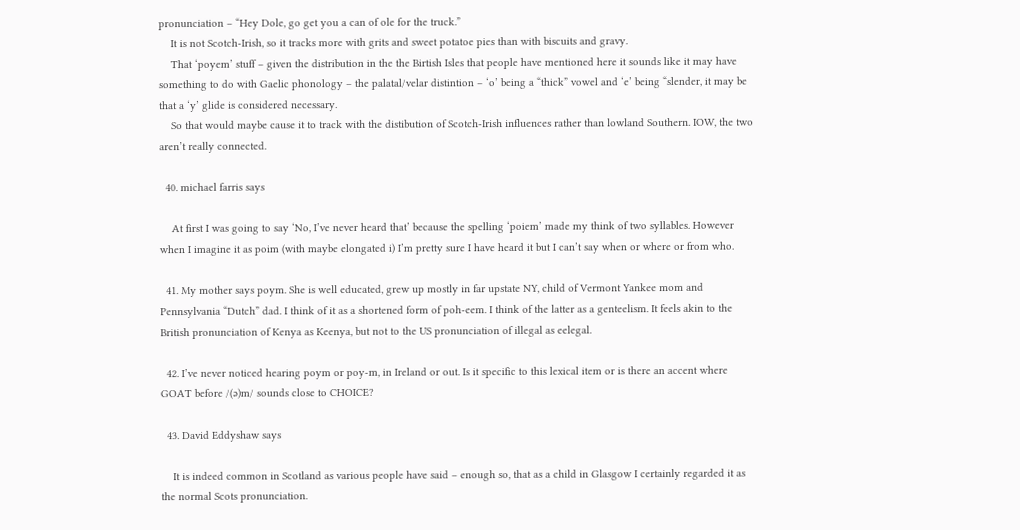pronunciation – “Hey Dole, go get you a can of ole for the truck.”
    It is not Scotch-Irish, so it tracks more with grits and sweet potatoe pies than with biscuits and gravy.
    That ‘poyem’ stuff – given the distribution in the the Birtish Isles that people have mentioned here it sounds like it may have something to do with Gaelic phonology – the palatal/velar distintion – ‘o’ being a “thick” vowel and ‘e’ being “slender, it may be that a ‘y’ glide is considered necessary.
    So that would maybe cause it to track with the distibution of Scotch-Irish influences rather than lowland Southern. IOW, the two aren’t really connected.

  40. michael farris says

    At first I was going to say ‘No, I’ve never heard that’ because the spelling ‘poiem’ made my think of two syllables. However when I imagine it as poim (with maybe elongated i) I’m pretty sure I have heard it but I can’t say when or where or from who.

  41. My mother says poym. She is well educated, grew up mostly in far upstate NY, child of Vermont Yankee mom and Pennsylvania “Dutch” dad. I think of it as a shortened form of poh-eem. I think of the latter as a genteelism. It feels akin to the British pronunciation of Kenya as Keenya, but not to the US pronunciation of illegal as eelegal.

  42. I’ve never noticed hearing poym or poy-m, in Ireland or out. Is it specific to this lexical item or is there an accent where GOAT before /(ə)m/ sounds close to CHOICE?

  43. David Eddyshaw says

    It is indeed common in Scotland as various people have said – enough so, that as a child in Glasgow I certainly regarded it as the normal Scots pronunciation.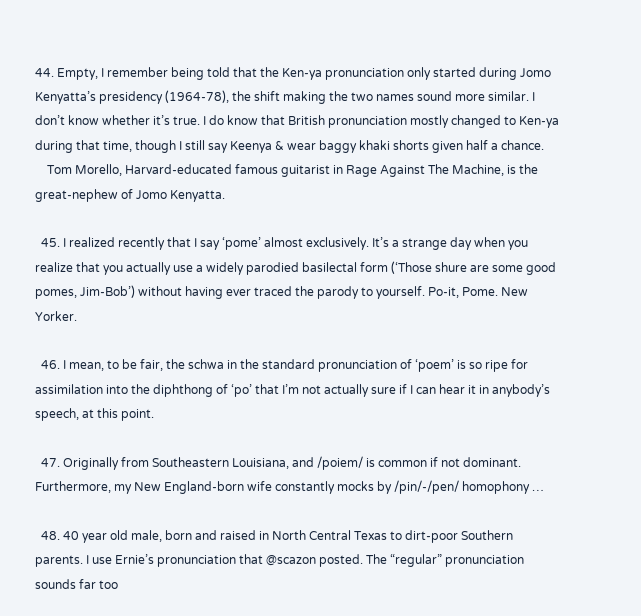44. Empty, I remember being told that the Ken-ya pronunciation only started during Jomo Kenyatta’s presidency (1964-78), the shift making the two names sound more similar. I don’t know whether it’s true. I do know that British pronunciation mostly changed to Ken-ya during that time, though I still say Keenya & wear baggy khaki shorts given half a chance.
    Tom Morello, Harvard-educated famous guitarist in Rage Against The Machine, is the great-nephew of Jomo Kenyatta.

  45. I realized recently that I say ‘pome’ almost exclusively. It’s a strange day when you realize that you actually use a widely parodied basilectal form (‘Those shure are some good pomes, Jim-Bob’) without having ever traced the parody to yourself. Po-it, Pome. New Yorker.

  46. I mean, to be fair, the schwa in the standard pronunciation of ‘poem’ is so ripe for assimilation into the diphthong of ‘po’ that I’m not actually sure if I can hear it in anybody’s speech, at this point.

  47. Originally from Southeastern Louisiana, and /poiem/ is common if not dominant. Furthermore, my New England-born wife constantly mocks by /pin/-/pen/ homophony …

  48. 40 year old male, born and raised in North Central Texas to dirt-poor Southern parents. I use Ernie’s pronunciation that @scazon posted. The “regular” pronunciation sounds far too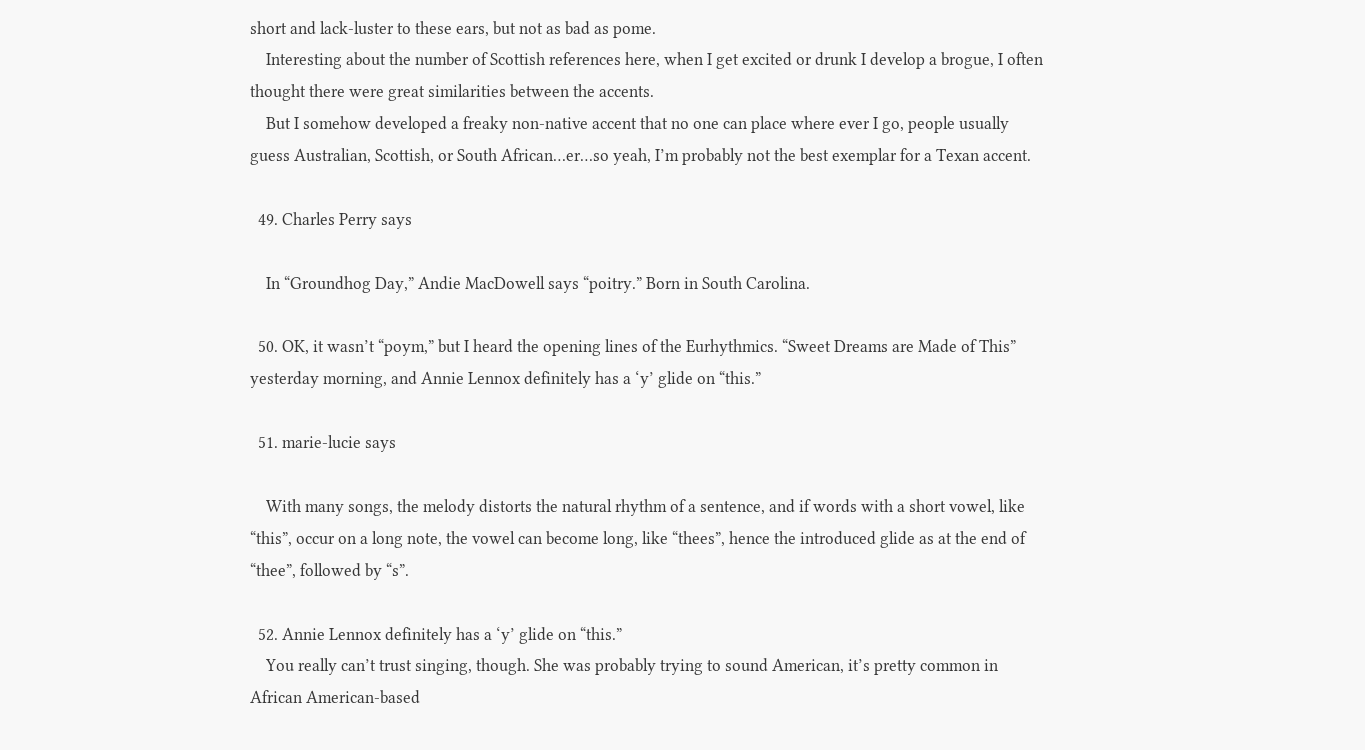short and lack-luster to these ears, but not as bad as pome.
    Interesting about the number of Scottish references here, when I get excited or drunk I develop a brogue, I often thought there were great similarities between the accents.
    But I somehow developed a freaky non-native accent that no one can place where ever I go, people usually guess Australian, Scottish, or South African…er…so yeah, I’m probably not the best exemplar for a Texan accent.

  49. Charles Perry says

    In “Groundhog Day,” Andie MacDowell says “poitry.” Born in South Carolina.

  50. OK, it wasn’t “poym,” but I heard the opening lines of the Eurhythmics. “Sweet Dreams are Made of This” yesterday morning, and Annie Lennox definitely has a ‘y’ glide on “this.”

  51. marie-lucie says

    With many songs, the melody distorts the natural rhythm of a sentence, and if words with a short vowel, like “this”, occur on a long note, the vowel can become long, like “thees”, hence the introduced glide as at the end of “thee”, followed by “s”.

  52. Annie Lennox definitely has a ‘y’ glide on “this.”
    You really can’t trust singing, though. She was probably trying to sound American, it’s pretty common in African American-based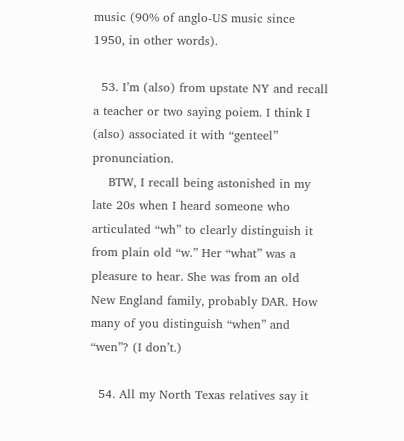music (90% of anglo-US music since 1950, in other words).

  53. I’m (also) from upstate NY and recall a teacher or two saying poiem. I think I (also) associated it with “genteel” pronunciation.
    BTW, I recall being astonished in my late 20s when I heard someone who articulated “wh” to clearly distinguish it from plain old “w.” Her “what” was a pleasure to hear. She was from an old New England family, probably DAR. How many of you distinguish “when” and “wen”? (I don’t.)

  54. All my North Texas relatives say it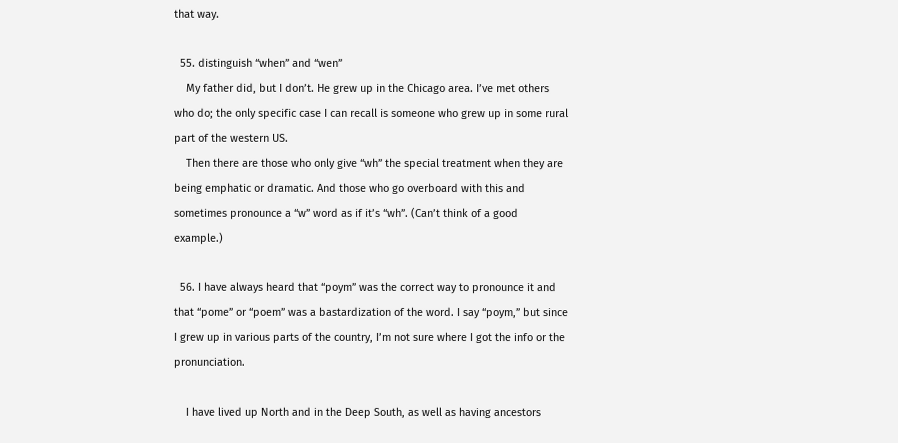that way.

  55. distinguish “when” and “wen”
    My father did, but I don’t. He grew up in the Chicago area. I’ve met others who do; the only specific case I can recall is someone who grew up in some rural part of the western US.
    Then there are those who only give “wh” the special treatment when they are being emphatic or dramatic. And those who go overboard with this and sometimes pronounce a “w” word as if it’s “wh”. (Can’t think of a good example.)

  56. I have always heard that “poym” was the correct way to pronounce it and that “pome” or “poem” was a bastardization of the word. I say “poym,” but since I grew up in various parts of the country, I’m not sure where I got the info or the pronunciation.

    I have lived up North and in the Deep South, as well as having ancestors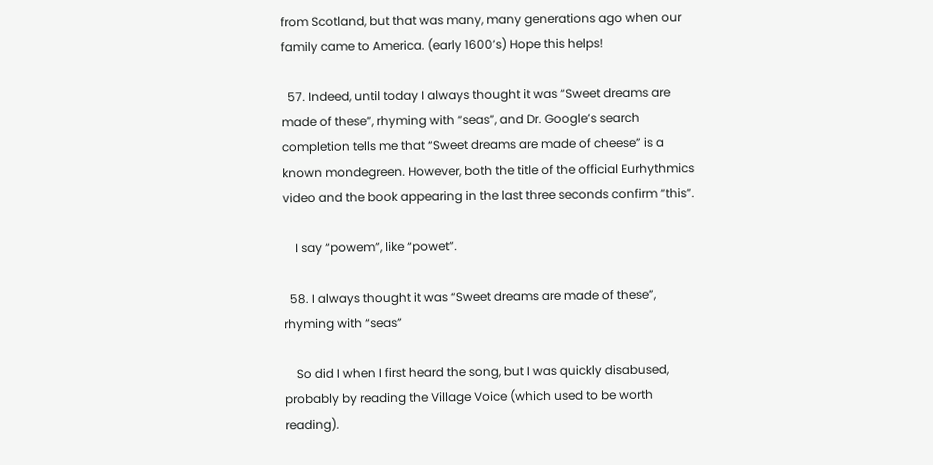from Scotland, but that was many, many generations ago when our family came to America. (early 1600’s) Hope this helps!

  57. Indeed, until today I always thought it was “Sweet dreams are made of these”, rhyming with “seas”, and Dr. Google’s search completion tells me that “Sweet dreams are made of cheese” is a known mondegreen. However, both the title of the official Eurhythmics video and the book appearing in the last three seconds confirm “this”.

    I say “powem”, like “powet”.

  58. I always thought it was “Sweet dreams are made of these”, rhyming with “seas”

    So did I when I first heard the song, but I was quickly disabused, probably by reading the Village Voice (which used to be worth reading).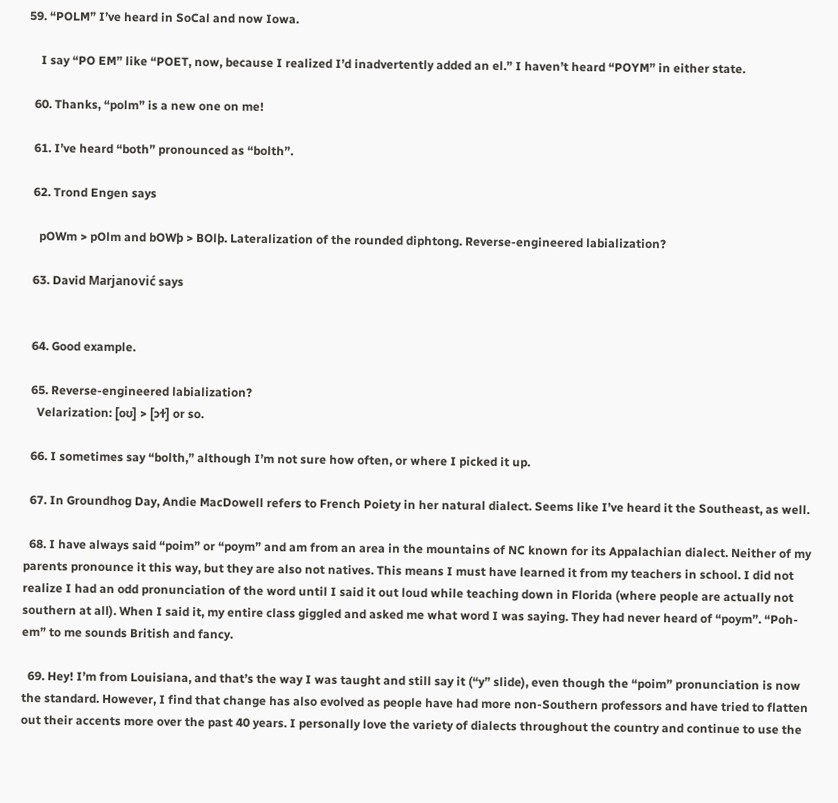59. “POLM” I’ve heard in SoCal and now Iowa.

    I say “PO EM” like “POET, now, because I realized I’d inadvertently added an el.” I haven’t heard “POYM” in either state.

  60. Thanks, “polm” is a new one on me!

  61. I’ve heard “both” pronounced as “bolth”.

  62. Trond Engen says

    pOWm > pOlm and bOWþ > BOlþ. Lateralization of the rounded diphtong. Reverse-engineered labialization?

  63. David Marjanović says


  64. Good example.

  65. Reverse-engineered labialization?
    Velarization: [oʊ] > [ɔɫ] or so.

  66. I sometimes say “bolth,” although I’m not sure how often, or where I picked it up.

  67. In Groundhog Day, Andie MacDowell refers to French Poiety in her natural dialect. Seems like I’ve heard it the Southeast, as well.

  68. I have always said “poim” or “poym” and am from an area in the mountains of NC known for its Appalachian dialect. Neither of my parents pronounce it this way, but they are also not natives. This means I must have learned it from my teachers in school. I did not realize I had an odd pronunciation of the word until I said it out loud while teaching down in Florida (where people are actually not southern at all). When I said it, my entire class giggled and asked me what word I was saying. They had never heard of “poym”. “Poh-em” to me sounds British and fancy.

  69. Hey! I’m from Louisiana, and that’s the way I was taught and still say it (“y” slide), even though the “poim” pronunciation is now the standard. However, I find that change has also evolved as people have had more non-Southern professors and have tried to flatten out their accents more over the past 40 years. I personally love the variety of dialects throughout the country and continue to use the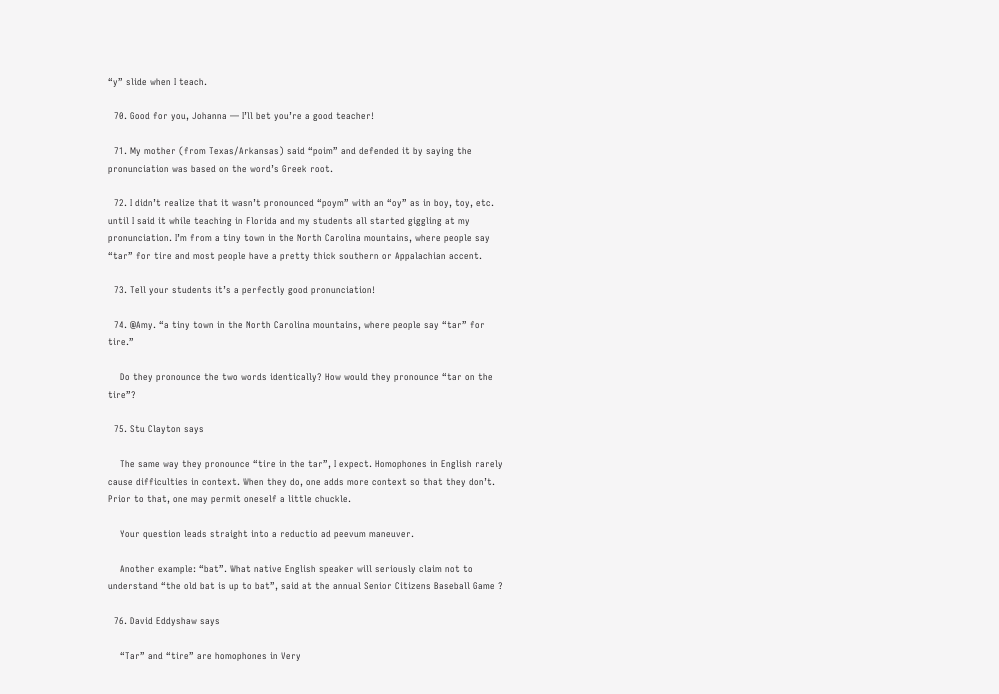“y” slide when I teach.

  70. Good for you, Johanna — I’ll bet you’re a good teacher!

  71. My mother (from Texas/Arkansas) said “poim” and defended it by saying the pronunciation was based on the word’s Greek root.

  72. I didn’t realize that it wasn’t pronounced “poym” with an “oy” as in boy, toy, etc. until I said it while teaching in Florida and my students all started giggling at my pronunciation. I’m from a tiny town in the North Carolina mountains, where people say “tar” for tire and most people have a pretty thick southern or Appalachian accent.

  73. Tell your students it’s a perfectly good pronunciation!

  74. @Amy. “a tiny town in the North Carolina mountains, where people say “tar” for tire.”

    Do they pronounce the two words identically? How would they pronounce “tar on the tire”?

  75. Stu Clayton says

    The same way they pronounce “tire in the tar”, I expect. Homophones in English rarely cause difficulties in context. When they do, one adds more context so that they don’t. Prior to that, one may permit oneself a little chuckle.

    Your question leads straight into a reductio ad peevum maneuver.

    Another example: “bat”. What native English speaker will seriously claim not to understand “the old bat is up to bat”, said at the annual Senior Citizens Baseball Game ?

  76. David Eddyshaw says

    “Tar” and “tire” are homophones in Very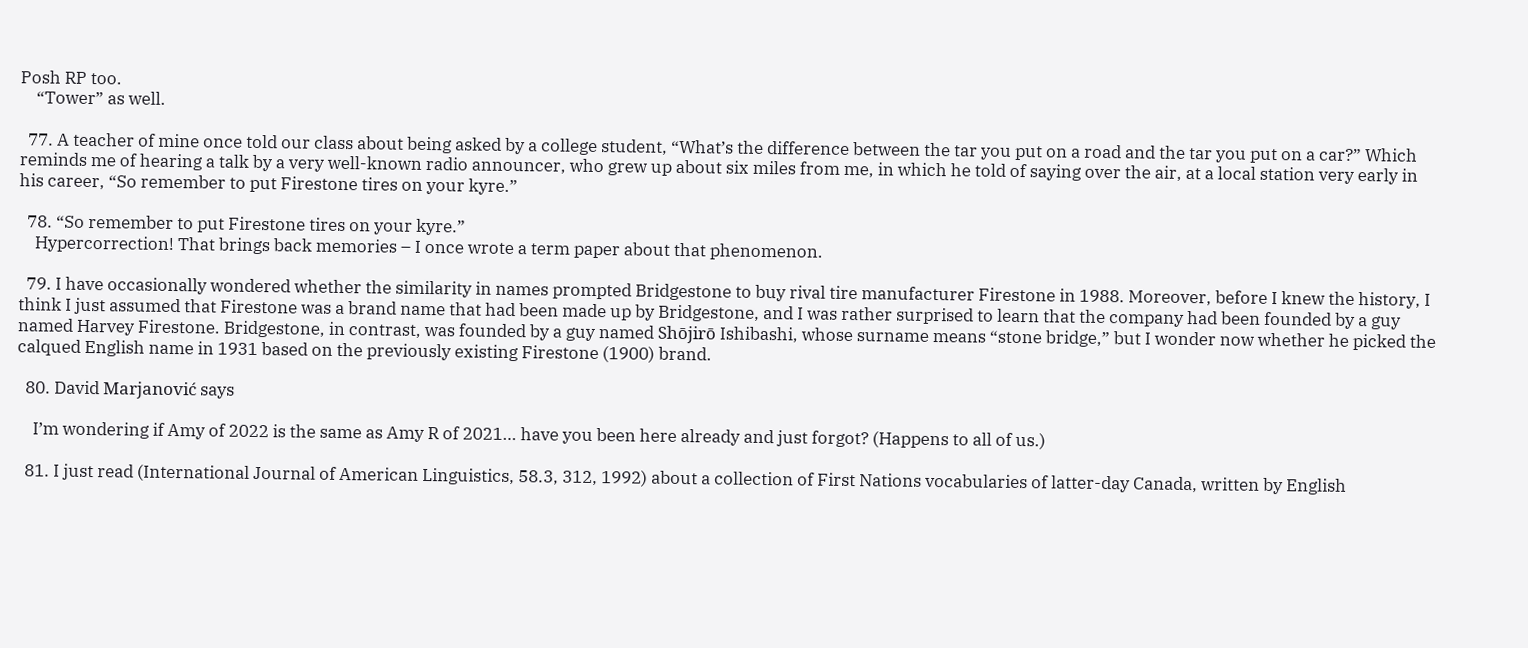Posh RP too.
    “Tower” as well.

  77. A teacher of mine once told our class about being asked by a college student, “What’s the difference between the tar you put on a road and the tar you put on a car?” Which reminds me of hearing a talk by a very well-known radio announcer, who grew up about six miles from me, in which he told of saying over the air, at a local station very early in his career, “So remember to put Firestone tires on your kyre.”

  78. “So remember to put Firestone tires on your kyre.”
    Hypercorrection! That brings back memories – I once wrote a term paper about that phenomenon.

  79. I have occasionally wondered whether the similarity in names prompted Bridgestone to buy rival tire manufacturer Firestone in 1988. Moreover, before I knew the history, I think I just assumed that Firestone was a brand name that had been made up by Bridgestone, and I was rather surprised to learn that the company had been founded by a guy named Harvey Firestone. Bridgestone, in contrast, was founded by a guy named Shōjirō Ishibashi, whose surname means “stone bridge,” but I wonder now whether he picked the calqued English name in 1931 based on the previously existing Firestone (1900) brand.

  80. David Marjanović says

    I’m wondering if Amy of 2022 is the same as Amy R of 2021… have you been here already and just forgot? (Happens to all of us.)

  81. I just read (International Journal of American Linguistics, 58.3, 312, 1992) about a collection of First Nations vocabularies of latter-day Canada, written by English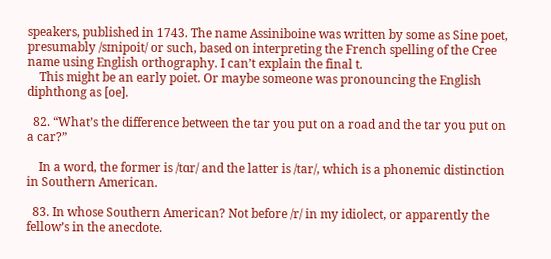speakers, published in 1743. The name Assiniboine was written by some as Sine poet, presumably /sɪnipoit/ or such, based on interpreting the French spelling of the Cree name using English orthography. I can’t explain the final t.
    This might be an early poiet. Or maybe someone was pronouncing the English diphthong as [oe].

  82. “What’s the difference between the tar you put on a road and the tar you put on a car?”

    In a word, the former is /tɑr/ and the latter is /tar/, which is a phonemic distinction in Southern American.

  83. In whose Southern American? Not before /r/ in my idiolect, or apparently the fellow’s in the anecdote.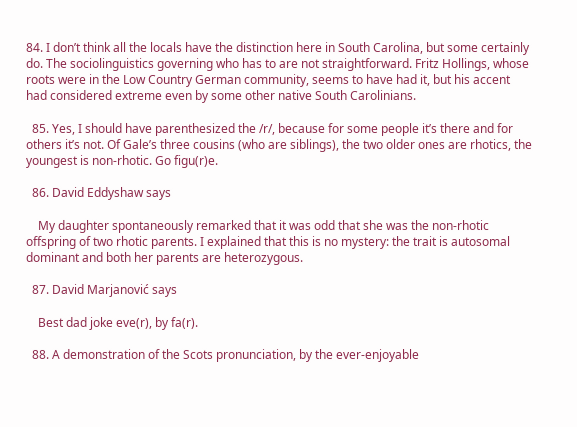84. I don’t think all the locals have the distinction here in South Carolina, but some certainly do. The sociolinguistics governing who has to are not straightforward. Fritz Hollings, whose roots were in the Low Country German community, seems to have had it, but his accent had considered extreme even by some other native South Carolinians.

  85. Yes, I should have parenthesized the /r/, because for some people it’s there and for others it’s not. Of Gale’s three cousins (who are siblings), the two older ones are rhotics, the youngest is non-rhotic. Go figu(r)e.

  86. David Eddyshaw says

    My daughter spontaneously remarked that it was odd that she was the non-rhotic offspring of two rhotic parents. I explained that this is no mystery: the trait is autosomal dominant and both her parents are heterozygous.

  87. David Marjanović says

    Best dad joke eve(r), by fa(r).

  88. A demonstration of the Scots pronunciation, by the ever-enjoyable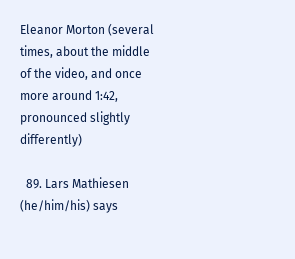Eleanor Morton (several times, about the middle of the video, and once more around 1:42, pronounced slightly differently)

  89. Lars Mathiesen (he/him/his) says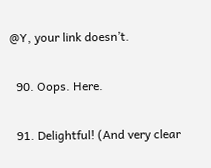@Y, your link doesn’t.

  90. Oops. Here.

  91. Delightful! (And very clear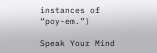instances of “poy-em.”)

Speak Your Mind